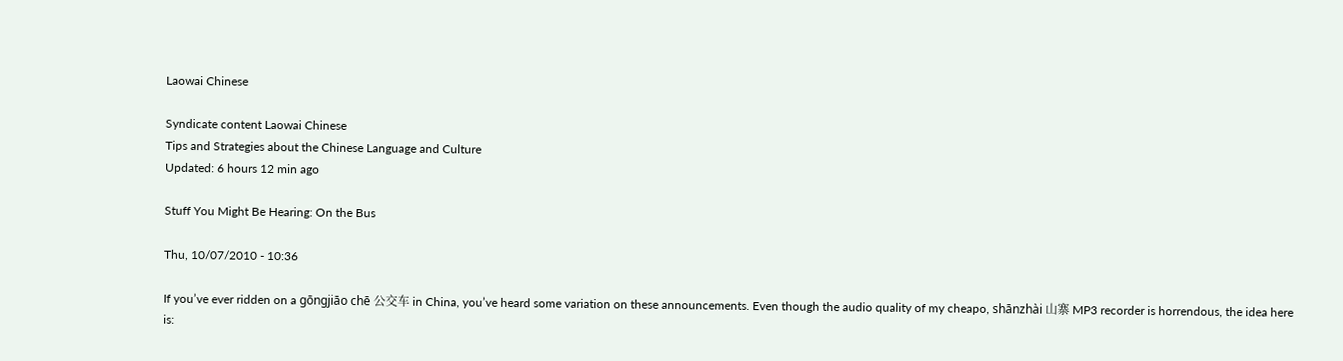Laowai Chinese

Syndicate content Laowai Chinese
Tips and Strategies about the Chinese Language and Culture
Updated: 6 hours 12 min ago

Stuff You Might Be Hearing: On the Bus

Thu, 10/07/2010 - 10:36

If you’ve ever ridden on a gōngjiāo chē 公交车 in China, you’ve heard some variation on these announcements. Even though the audio quality of my cheapo, shānzhài 山寨 MP3 recorder is horrendous, the idea here is: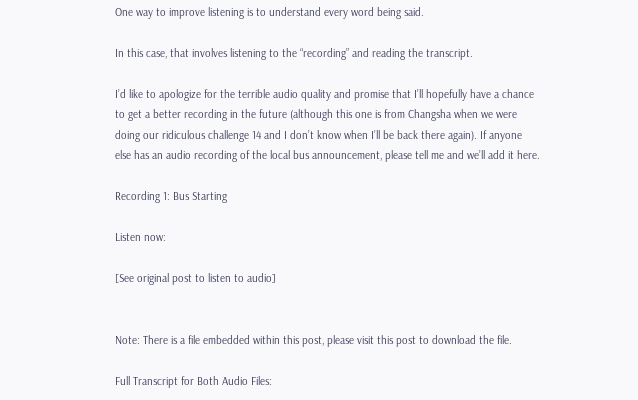One way to improve listening is to understand every word being said.

In this case, that involves listening to the “recording” and reading the transcript.

I’d like to apologize for the terrible audio quality and promise that I’ll hopefully have a chance to get a better recording in the future (although this one is from Changsha when we were doing our ridiculous challenge 14 and I don’t know when I’ll be back there again). If anyone else has an audio recording of the local bus announcement, please tell me and we’ll add it here.

Recording 1: Bus Starting

Listen now:

[See original post to listen to audio]


Note: There is a file embedded within this post, please visit this post to download the file.

Full Transcript for Both Audio Files: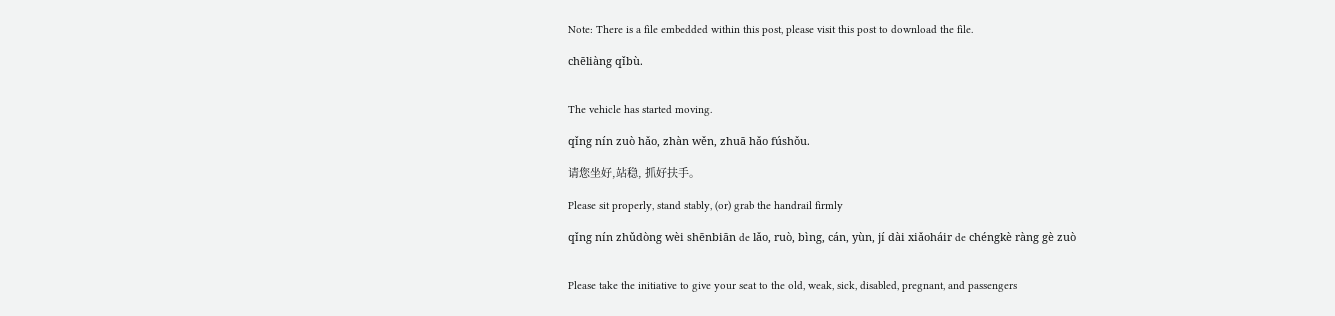Note: There is a file embedded within this post, please visit this post to download the file.

chēliàng qǐbù.


The vehicle has started moving.

qǐng nín zuò hǎo, zhàn wěn, zhuā hǎo fúshǒu.

请您坐好,站稳, 抓好扶手。

Please sit properly, stand stably, (or) grab the handrail firmly

qǐng nín zhǔdòng wèi shēnbiān de lǎo, ruò, bìng, cán, yùn, jí dài xiǎoháir de chéngkè ràng gè zuò


Please take the initiative to give your seat to the old, weak, sick, disabled, pregnant, and passengers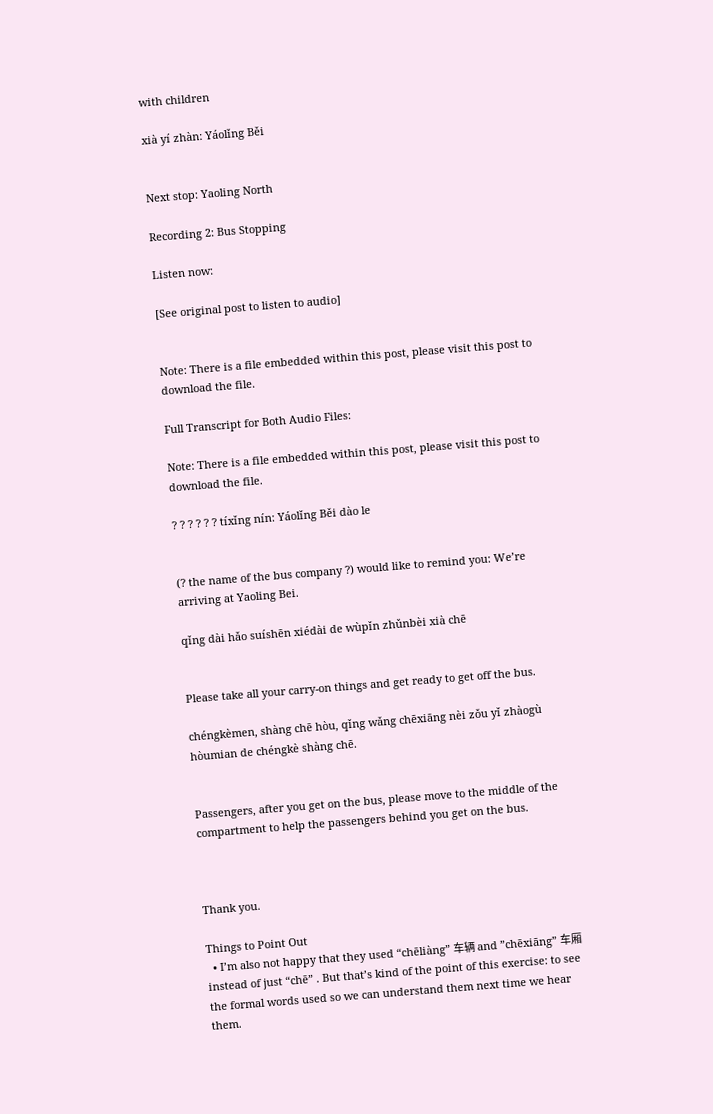with children

xià yí zhàn: Yáolǐng Běi


Next stop: Yaoling North

Recording 2: Bus Stopping

Listen now:

[See original post to listen to audio]


Note: There is a file embedded within this post, please visit this post to download the file.

Full Transcript for Both Audio Files:

Note: There is a file embedded within this post, please visit this post to download the file.

? ? ? ? ? ? tíxǐng nín: Yáolǐng Běi dào le


(? the name of the bus company ?) would like to remind you: We’re arriving at Yaoling Bei.

qǐng dài hǎo suíshēn xiédài de wùpǐn zhǔnbèi xià chē


Please take all your carry-on things and get ready to get off the bus.

chéngkèmen, shàng chē hòu, qǐng wǎng chēxiāng nèi zǒu yǐ zhàogù hòumian de chéngkè shàng chē.


Passengers, after you get on the bus, please move to the middle of the compartment to help the passengers behind you get on the bus.



Thank you.

Things to Point Out
  • I’m also not happy that they used “chēliàng” 车辆 and ”chēxiāng” 车厢 instead of just “chē” . But that’s kind of the point of this exercise: to see the formal words used so we can understand them next time we hear them.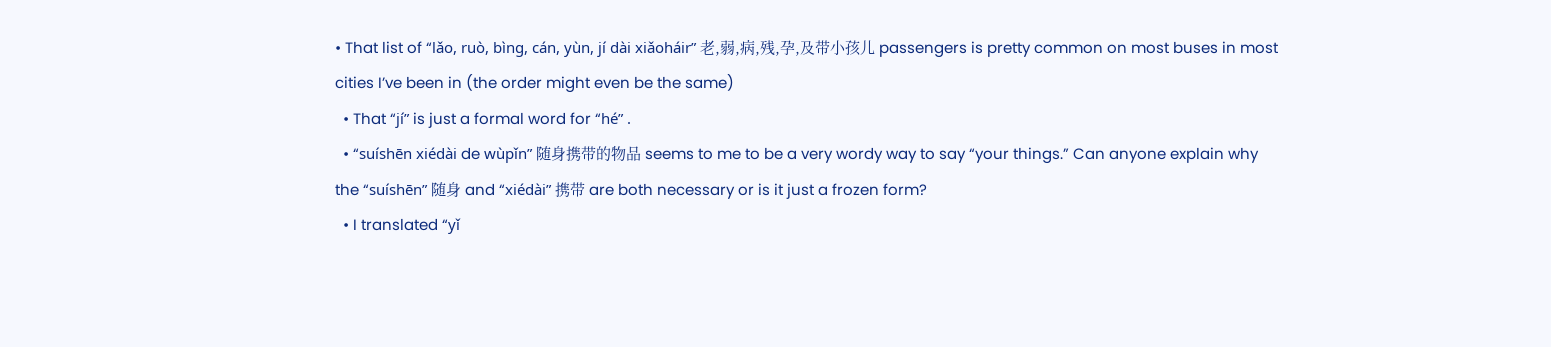• That list of “lǎo, ruò, bìng, cán, yùn, jí dài xiǎoháir” 老,弱,病,残,孕,及带小孩儿 passengers is pretty common on most buses in most cities I’ve been in (the order might even be the same)
  • That “jí” is just a formal word for “hé” .
  • “suíshēn xiédài de wùpǐn” 随身携带的物品 seems to me to be a very wordy way to say “your things.” Can anyone explain why the “suíshēn” 随身 and “xiédài” 携带 are both necessary or is it just a frozen form?
  • I translated “yǐ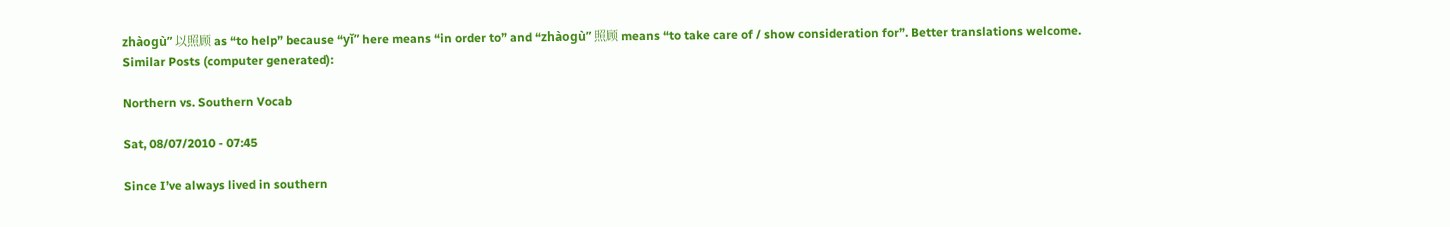zhàogù” 以照顾 as “to help” because “yǐ” here means “in order to” and “zhàogù” 照顾 means “to take care of / show consideration for”. Better translations welcome.
Similar Posts (computer generated):

Northern vs. Southern Vocab

Sat, 08/07/2010 - 07:45

Since I’ve always lived in southern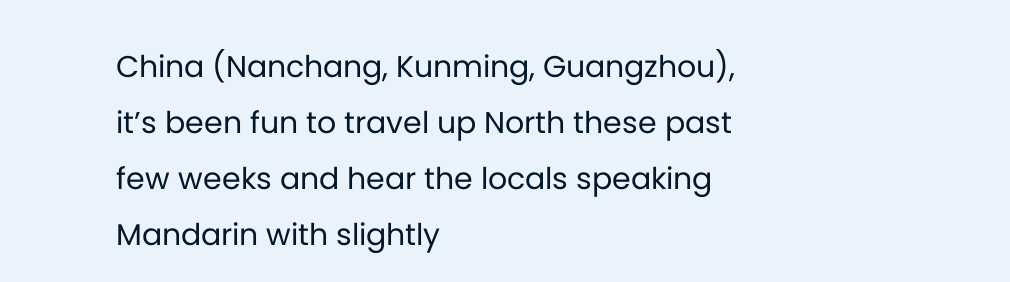China (Nanchang, Kunming, Guangzhou), it’s been fun to travel up North these past few weeks and hear the locals speaking Mandarin with slightly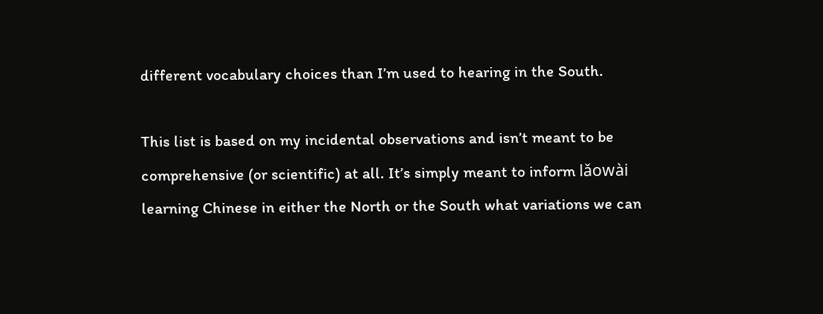different vocabulary choices than I’m used to hearing in the South.

This list is based on my incidental observations and isn’t meant to be comprehensive (or scientific) at all. It’s simply meant to inform lǎowài learning Chinese in either the North or the South what variations we can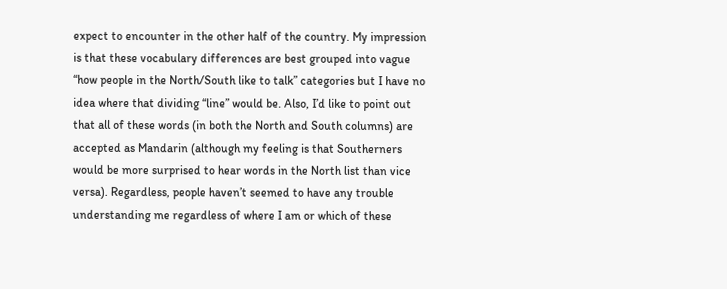expect to encounter in the other half of the country. My impression is that these vocabulary differences are best grouped into vague “how people in the North/South like to talk” categories but I have no idea where that dividing “line” would be. Also, I’d like to point out that all of these words (in both the North and South columns) are accepted as Mandarin (although my feeling is that Southerners would be more surprised to hear words in the North list than vice versa). Regardless, people haven’t seemed to have any trouble understanding me regardless of where I am or which of these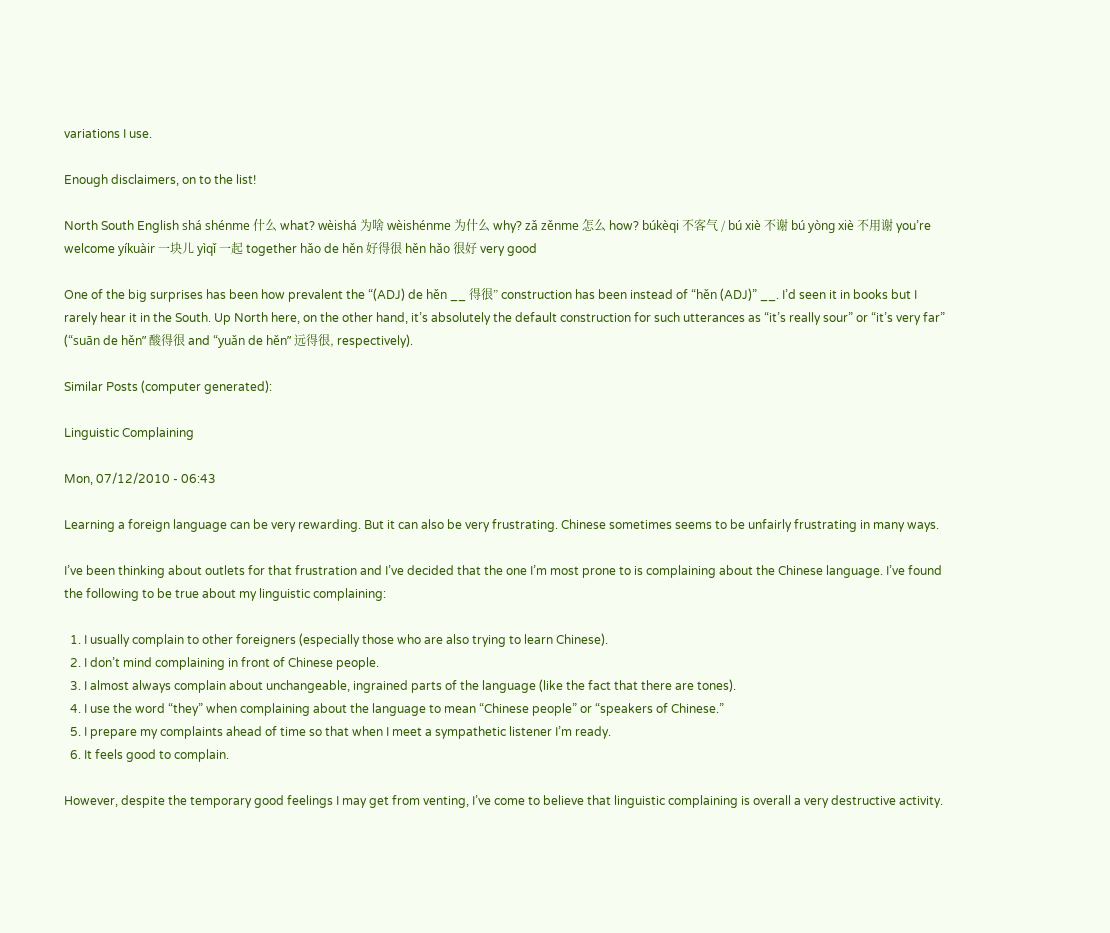variations I use.

Enough disclaimers, on to the list!

North South English shá shénme 什么 what? wèishá 为啥 wèishénme 为什么 why? zǎ zěnme 怎么 how? búkèqi 不客气 / bú xiè 不谢 bú yòng xiè 不用谢 you’re welcome yíkuàir 一块儿 yìqǐ 一起 together hǎo de hěn 好得很 hěn hǎo 很好 very good

One of the big surprises has been how prevalent the “(ADJ) de hěn __ 得很” construction has been instead of “hěn (ADJ)” __. I’d seen it in books but I rarely hear it in the South. Up North here, on the other hand, it’s absolutely the default construction for such utterances as “it’s really sour” or “it’s very far” (“suān de hěn” 酸得很 and “yuǎn de hěn” 远得很, respectively).

Similar Posts (computer generated):

Linguistic Complaining

Mon, 07/12/2010 - 06:43

Learning a foreign language can be very rewarding. But it can also be very frustrating. Chinese sometimes seems to be unfairly frustrating in many ways.

I’ve been thinking about outlets for that frustration and I’ve decided that the one I’m most prone to is complaining about the Chinese language. I’ve found the following to be true about my linguistic complaining:

  1. I usually complain to other foreigners (especially those who are also trying to learn Chinese).
  2. I don’t mind complaining in front of Chinese people.
  3. I almost always complain about unchangeable, ingrained parts of the language (like the fact that there are tones).
  4. I use the word “they” when complaining about the language to mean “Chinese people” or “speakers of Chinese.”
  5. I prepare my complaints ahead of time so that when I meet a sympathetic listener I’m ready.
  6. It feels good to complain.

However, despite the temporary good feelings I may get from venting, I’ve come to believe that linguistic complaining is overall a very destructive activity.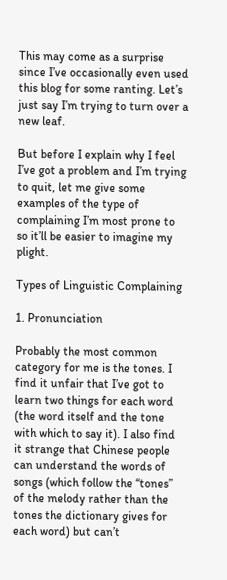This may come as a surprise since I’ve occasionally even used this blog for some ranting. Let’s just say I’m trying to turn over a new leaf.

But before I explain why I feel I’ve got a problem and I’m trying to quit, let me give some examples of the type of complaining I’m most prone to so it’ll be easier to imagine my plight.

Types of Linguistic Complaining

1. Pronunciation

Probably the most common category for me is the tones. I find it unfair that I’ve got to learn two things for each word (the word itself and the tone with which to say it). I also find it strange that Chinese people can understand the words of songs (which follow the “tones” of the melody rather than the tones the dictionary gives for each word) but can’t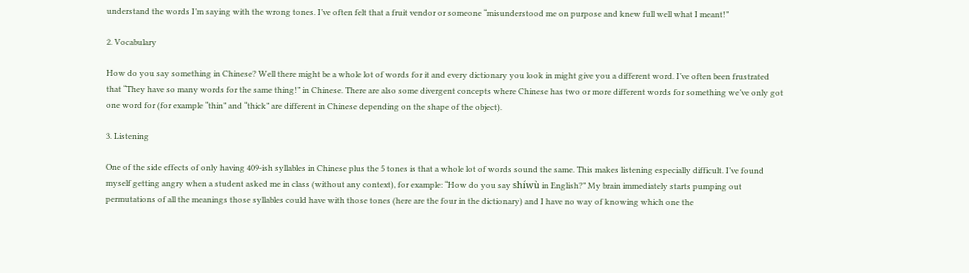understand the words I’m saying with the wrong tones. I’ve often felt that a fruit vendor or someone “misunderstood me on purpose and knew full well what I meant!”

2. Vocabulary

How do you say something in Chinese? Well there might be a whole lot of words for it and every dictionary you look in might give you a different word. I’ve often been frustrated that “They have so many words for the same thing!” in Chinese. There are also some divergent concepts where Chinese has two or more different words for something we’ve only got one word for (for example “thin” and “thick” are different in Chinese depending on the shape of the object).

3. Listening

One of the side effects of only having 409-ish syllables in Chinese plus the 5 tones is that a whole lot of words sound the same. This makes listening especially difficult. I’ve found myself getting angry when a student asked me in class (without any context), for example: “How do you say shíwù in English?” My brain immediately starts pumping out permutations of all the meanings those syllables could have with those tones (here are the four in the dictionary) and I have no way of knowing which one the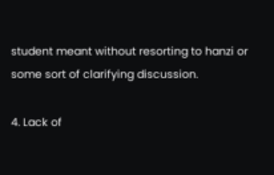student meant without resorting to hanzi or some sort of clarifying discussion.

4. Lack of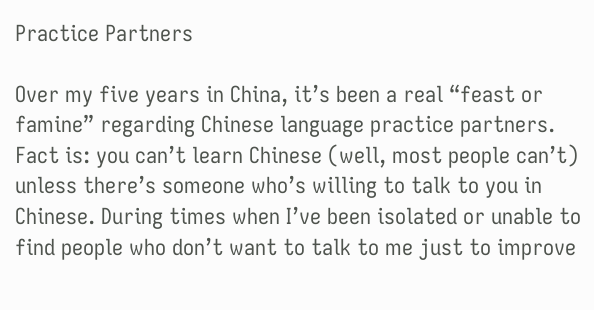Practice Partners

Over my five years in China, it’s been a real “feast or famine” regarding Chinese language practice partners. Fact is: you can’t learn Chinese (well, most people can’t) unless there’s someone who’s willing to talk to you in Chinese. During times when I’ve been isolated or unable to find people who don’t want to talk to me just to improve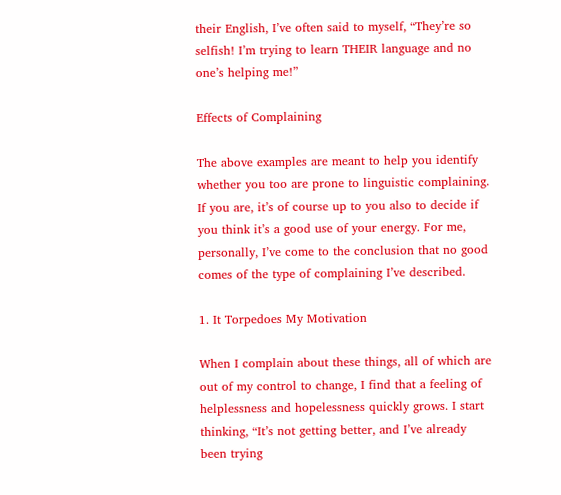their English, I’ve often said to myself, “They’re so selfish! I’m trying to learn THEIR language and no one’s helping me!”

Effects of Complaining

The above examples are meant to help you identify whether you too are prone to linguistic complaining. If you are, it’s of course up to you also to decide if you think it’s a good use of your energy. For me, personally, I’ve come to the conclusion that no good comes of the type of complaining I’ve described.

1. It Torpedoes My Motivation

When I complain about these things, all of which are out of my control to change, I find that a feeling of helplessness and hopelessness quickly grows. I start thinking, “It’s not getting better, and I’ve already been trying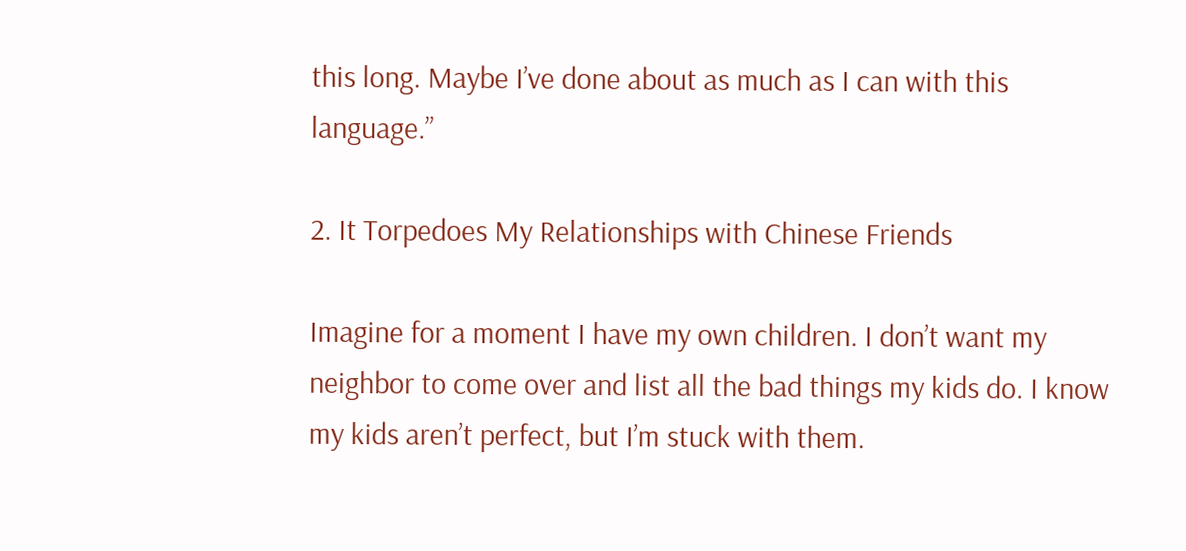this long. Maybe I’ve done about as much as I can with this language.”

2. It Torpedoes My Relationships with Chinese Friends

Imagine for a moment I have my own children. I don’t want my neighbor to come over and list all the bad things my kids do. I know my kids aren’t perfect, but I’m stuck with them.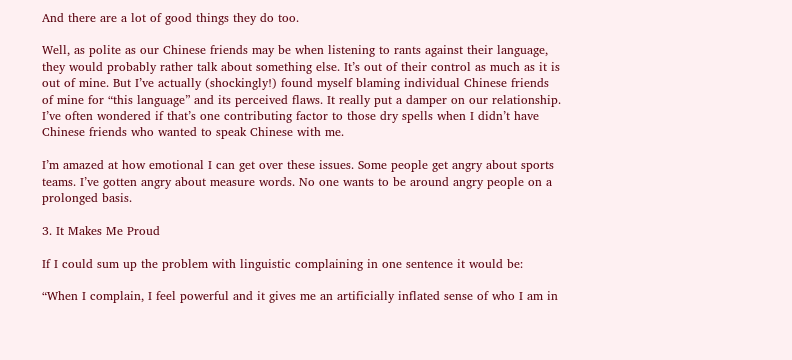And there are a lot of good things they do too.

Well, as polite as our Chinese friends may be when listening to rants against their language, they would probably rather talk about something else. It’s out of their control as much as it is out of mine. But I’ve actually (shockingly!) found myself blaming individual Chinese friends of mine for “this language” and its perceived flaws. It really put a damper on our relationship. I’ve often wondered if that’s one contributing factor to those dry spells when I didn’t have Chinese friends who wanted to speak Chinese with me.

I’m amazed at how emotional I can get over these issues. Some people get angry about sports teams. I’ve gotten angry about measure words. No one wants to be around angry people on a prolonged basis.

3. It Makes Me Proud

If I could sum up the problem with linguistic complaining in one sentence it would be:

“When I complain, I feel powerful and it gives me an artificially inflated sense of who I am in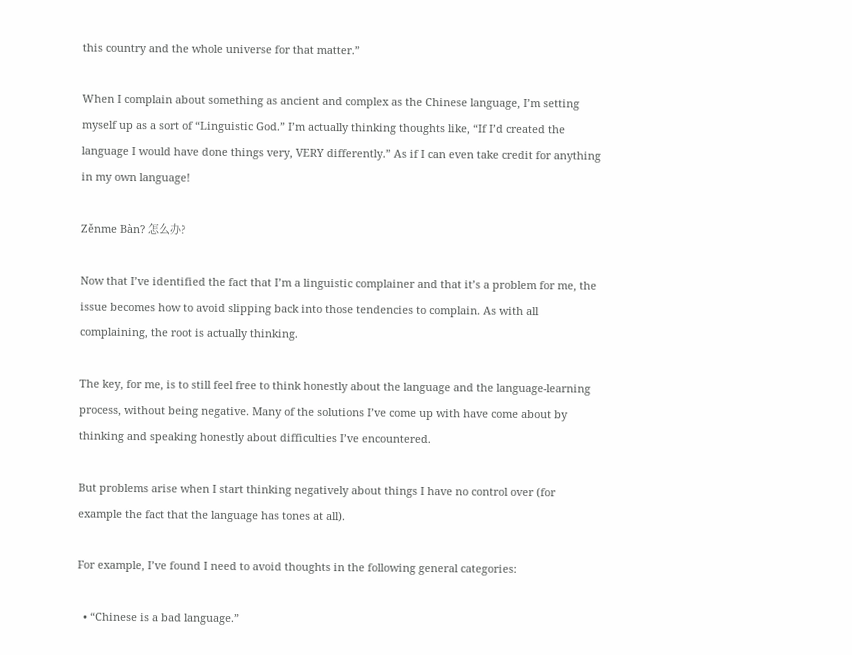this country and the whole universe for that matter.”

When I complain about something as ancient and complex as the Chinese language, I’m setting myself up as a sort of “Linguistic God.” I’m actually thinking thoughts like, “If I’d created the language I would have done things very, VERY differently.” As if I can even take credit for anything in my own language!

Zěnme Bàn? 怎么办?

Now that I’ve identified the fact that I’m a linguistic complainer and that it’s a problem for me, the issue becomes how to avoid slipping back into those tendencies to complain. As with all complaining, the root is actually thinking.

The key, for me, is to still feel free to think honestly about the language and the language-learning process, without being negative. Many of the solutions I’ve come up with have come about by thinking and speaking honestly about difficulties I’ve encountered.

But problems arise when I start thinking negatively about things I have no control over (for example the fact that the language has tones at all).

For example, I’ve found I need to avoid thoughts in the following general categories:

  • “Chinese is a bad language.”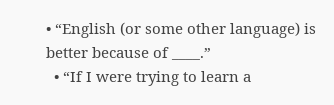• “English (or some other language) is better because of ____.”
  • “If I were trying to learn a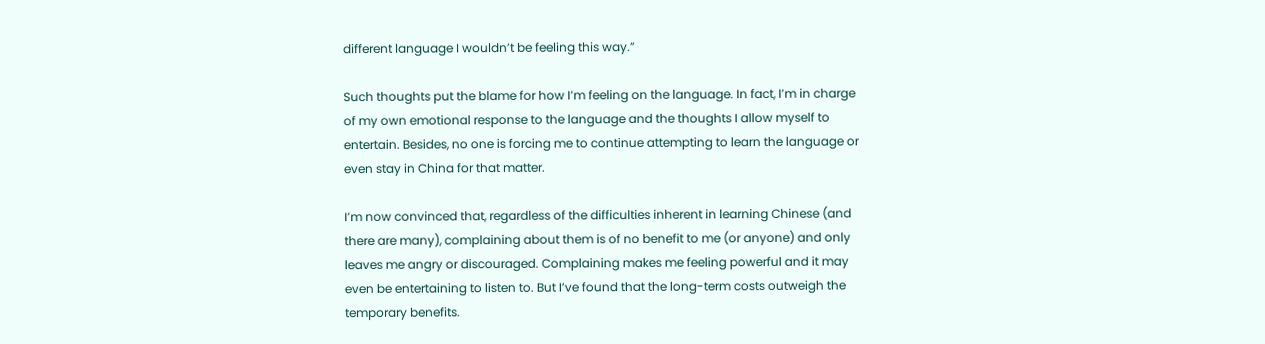different language I wouldn’t be feeling this way.”

Such thoughts put the blame for how I’m feeling on the language. In fact, I’m in charge of my own emotional response to the language and the thoughts I allow myself to entertain. Besides, no one is forcing me to continue attempting to learn the language or even stay in China for that matter.

I’m now convinced that, regardless of the difficulties inherent in learning Chinese (and there are many), complaining about them is of no benefit to me (or anyone) and only leaves me angry or discouraged. Complaining makes me feeling powerful and it may even be entertaining to listen to. But I’ve found that the long-term costs outweigh the temporary benefits.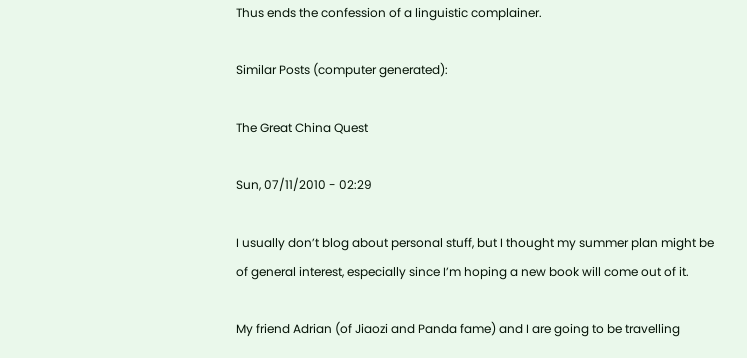Thus ends the confession of a linguistic complainer.

Similar Posts (computer generated):

The Great China Quest

Sun, 07/11/2010 - 02:29

I usually don’t blog about personal stuff, but I thought my summer plan might be of general interest, especially since I’m hoping a new book will come out of it.

My friend Adrian (of Jiaozi and Panda fame) and I are going to be travelling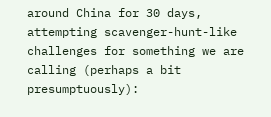around China for 30 days, attempting scavenger-hunt-like challenges for something we are calling (perhaps a bit presumptuously):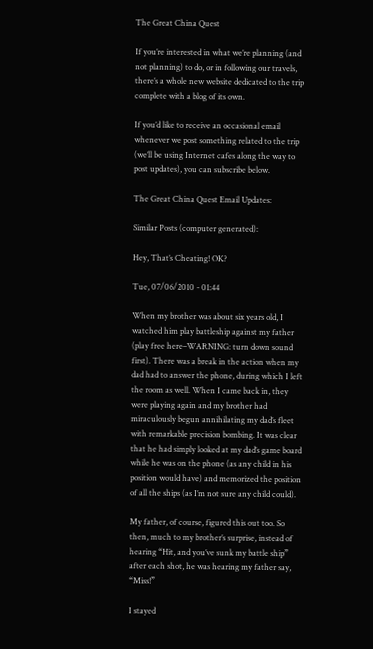The Great China Quest

If you’re interested in what we’re planning (and not planning) to do, or in following our travels, there’s a whole new website dedicated to the trip complete with a blog of its own.

If you’d like to receive an occasional email whenever we post something related to the trip (we’ll be using Internet cafes along the way to post updates), you can subscribe below.

The Great China Quest Email Updates:

Similar Posts (computer generated):

Hey, That’s Cheating! OK?

Tue, 07/06/2010 - 01:44

When my brother was about six years old, I watched him play battleship against my father (play free here–WARNING: turn down sound first). There was a break in the action when my dad had to answer the phone, during which I left the room as well. When I came back in, they were playing again and my brother had miraculously begun annihilating my dad’s fleet with remarkable precision bombing. It was clear that he had simply looked at my dad’s game board while he was on the phone (as any child in his position would have) and memorized the position of all the ships (as I’m not sure any child could).

My father, of course, figured this out too. So then, much to my brother’s surprise, instead of hearing “Hit, and you’ve sunk my battle ship” after each shot, he was hearing my father say, “Miss!”

I stayed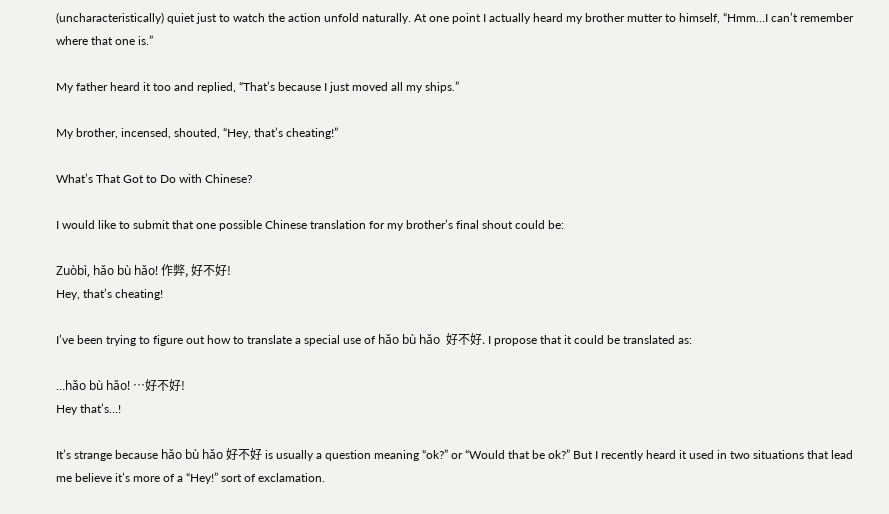(uncharacteristically) quiet just to watch the action unfold naturally. At one point I actually heard my brother mutter to himself, “Hmm…I can’t remember where that one is.”

My father heard it too and replied, “That’s because I just moved all my ships.”

My brother, incensed, shouted, “Hey, that’s cheating!”

What’s That Got to Do with Chinese?

I would like to submit that one possible Chinese translation for my brother’s final shout could be:

Zuòbì, hǎo bù hǎo! 作弊, 好不好!
Hey, that’s cheating!

I’ve been trying to figure out how to translate a special use of hǎo bù hǎo  好不好. I propose that it could be translated as:

…hǎo bù hǎo! …好不好!
Hey that’s…!

It’s strange because hǎo bù hǎo 好不好 is usually a question meaning “ok?” or “Would that be ok?” But I recently heard it used in two situations that lead me believe it’s more of a “Hey!” sort of exclamation.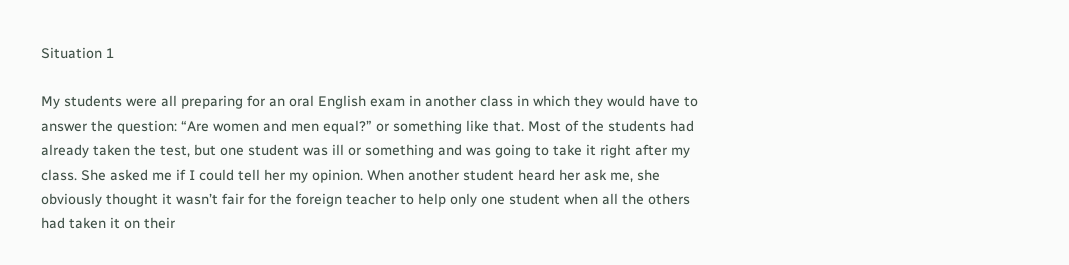Situation 1

My students were all preparing for an oral English exam in another class in which they would have to answer the question: “Are women and men equal?” or something like that. Most of the students had already taken the test, but one student was ill or something and was going to take it right after my class. She asked me if I could tell her my opinion. When another student heard her ask me, she obviously thought it wasn’t fair for the foreign teacher to help only one student when all the others had taken it on their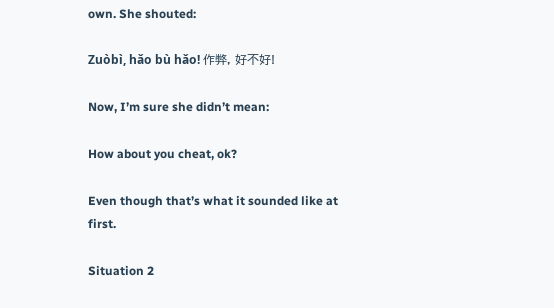own. She shouted:

Zuòbì, hǎo bù hǎo! 作弊, 好不好!

Now, I’m sure she didn’t mean:

How about you cheat, ok?

Even though that’s what it sounded like at first.

Situation 2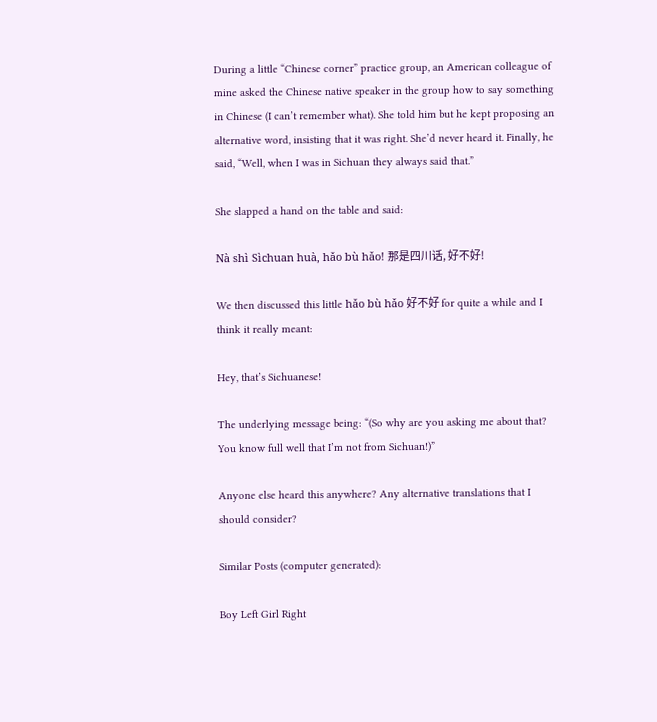During a little “Chinese corner” practice group, an American colleague of mine asked the Chinese native speaker in the group how to say something in Chinese (I can’t remember what). She told him but he kept proposing an alternative word, insisting that it was right. She’d never heard it. Finally, he said, “Well, when I was in Sichuan they always said that.”

She slapped a hand on the table and said:

Nà shì Sìchuan huà, hǎo bù hǎo! 那是四川话, 好不好!

We then discussed this little hǎo bù hǎo 好不好 for quite a while and I think it really meant:

Hey, that’s Sichuanese!

The underlying message being: “(So why are you asking me about that? You know full well that I’m not from Sichuan!)”

Anyone else heard this anywhere? Any alternative translations that I should consider?

Similar Posts (computer generated):

Boy Left Girl Right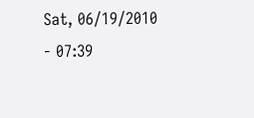Sat, 06/19/2010 - 07:39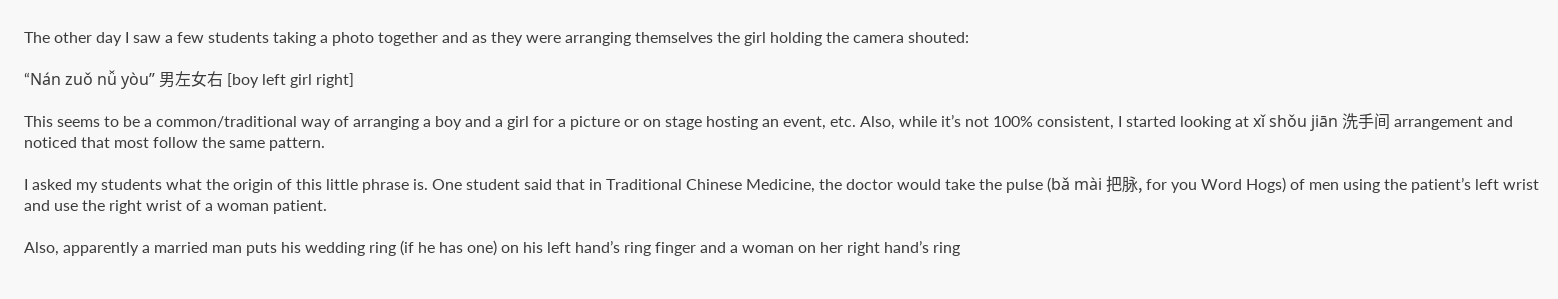The other day I saw a few students taking a photo together and as they were arranging themselves the girl holding the camera shouted:

“Nán zuǒ nǚ yòu” 男左女右 [boy left girl right]

This seems to be a common/traditional way of arranging a boy and a girl for a picture or on stage hosting an event, etc. Also, while it’s not 100% consistent, I started looking at xǐ shǒu jiān 洗手间 arrangement and noticed that most follow the same pattern.

I asked my students what the origin of this little phrase is. One student said that in Traditional Chinese Medicine, the doctor would take the pulse (bǎ mài 把脉, for you Word Hogs) of men using the patient’s left wrist and use the right wrist of a woman patient.

Also, apparently a married man puts his wedding ring (if he has one) on his left hand’s ring finger and a woman on her right hand’s ring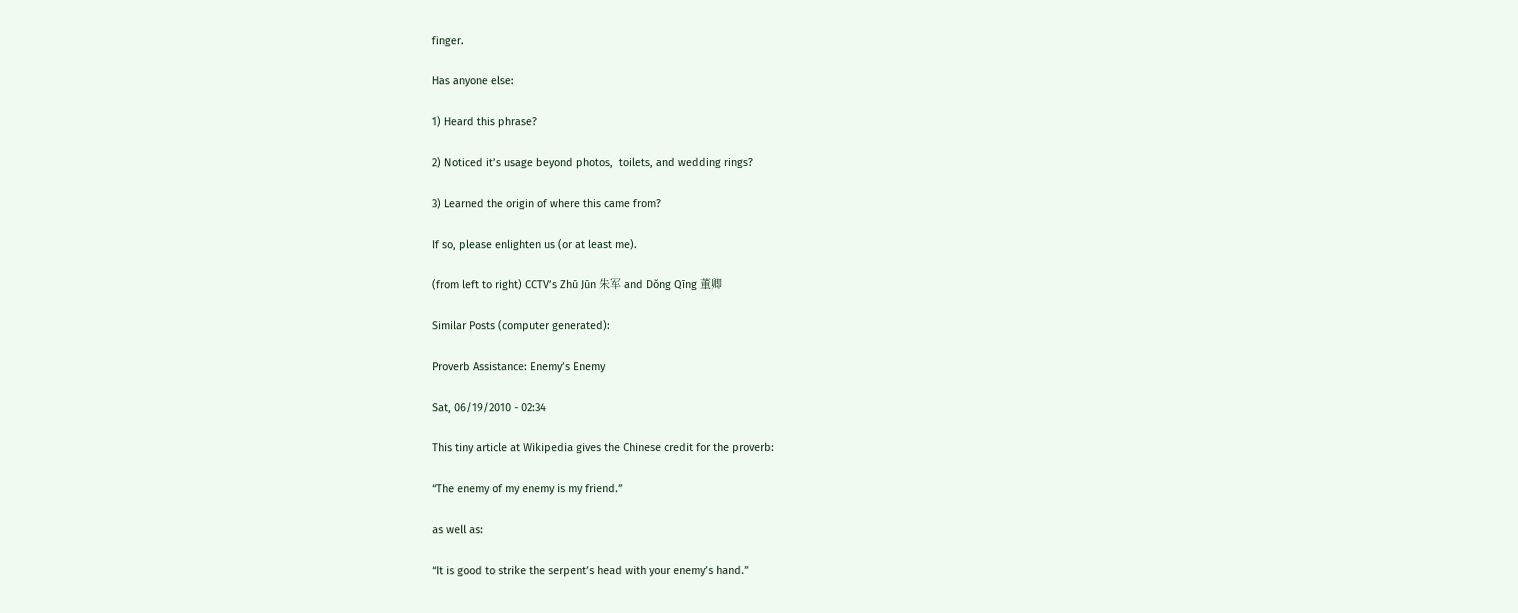finger.

Has anyone else:

1) Heard this phrase?

2) Noticed it’s usage beyond photos,  toilets, and wedding rings?

3) Learned the origin of where this came from?

If so, please enlighten us (or at least me).

(from left to right) CCTV’s Zhū Jūn 朱军 and Dǒng Qīng 董卿

Similar Posts (computer generated):

Proverb Assistance: Enemy’s Enemy

Sat, 06/19/2010 - 02:34

This tiny article at Wikipedia gives the Chinese credit for the proverb:

“The enemy of my enemy is my friend.”

as well as:

“It is good to strike the serpent’s head with your enemy’s hand.”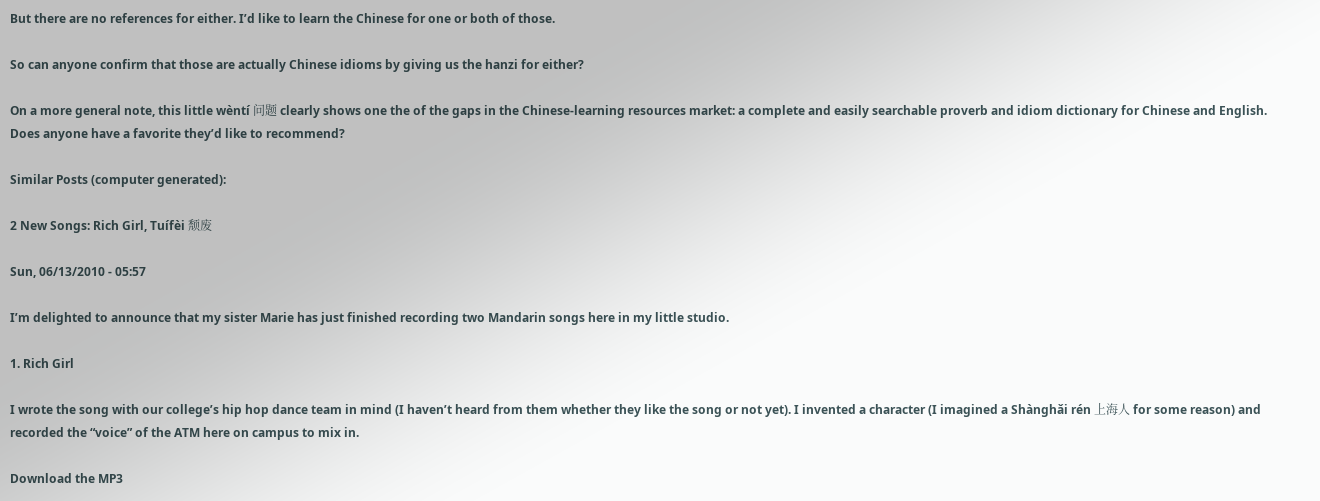But there are no references for either. I’d like to learn the Chinese for one or both of those.

So can anyone confirm that those are actually Chinese idioms by giving us the hanzi for either?

On a more general note, this little wèntí 问题 clearly shows one the of the gaps in the Chinese-learning resources market: a complete and easily searchable proverb and idiom dictionary for Chinese and English. Does anyone have a favorite they’d like to recommend?

Similar Posts (computer generated):

2 New Songs: Rich Girl, Tuífèi 颓废

Sun, 06/13/2010 - 05:57

I’m delighted to announce that my sister Marie has just finished recording two Mandarin songs here in my little studio.

1. Rich Girl

I wrote the song with our college’s hip hop dance team in mind (I haven’t heard from them whether they like the song or not yet). I invented a character (I imagined a Shànghǎi rén 上海人 for some reason) and recorded the “voice” of the ATM here on campus to mix in.

Download the MP3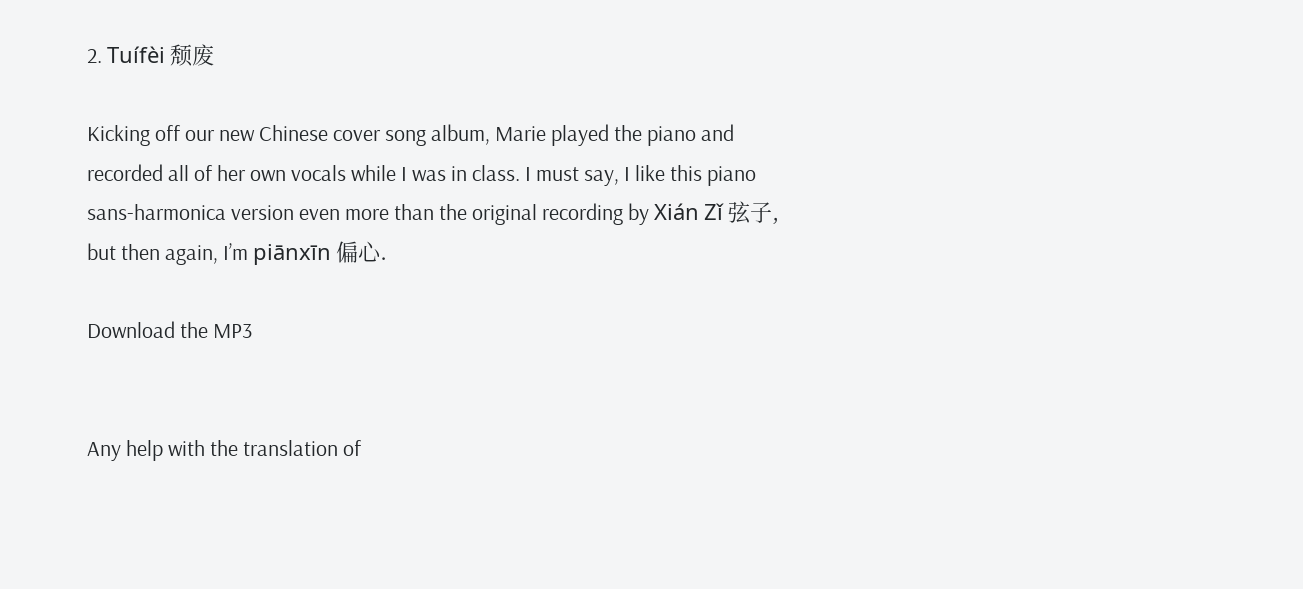2. Tuífèi 颓废

Kicking off our new Chinese cover song album, Marie played the piano and recorded all of her own vocals while I was in class. I must say, I like this piano sans-harmonica version even more than the original recording by Xián Zǐ 弦子, but then again, I’m piānxīn 偏心.

Download the MP3


Any help with the translation of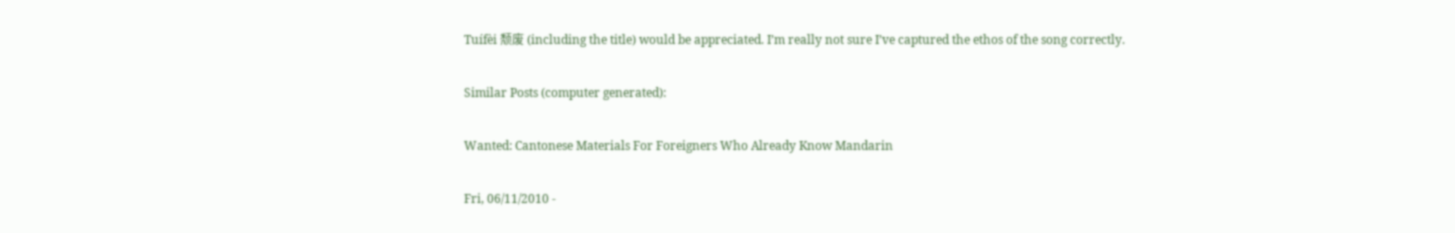Tuífèi 颓废 (including the title) would be appreciated. I’m really not sure I’ve captured the ethos of the song correctly.

Similar Posts (computer generated):

Wanted: Cantonese Materials For Foreigners Who Already Know Mandarin

Fri, 06/11/2010 -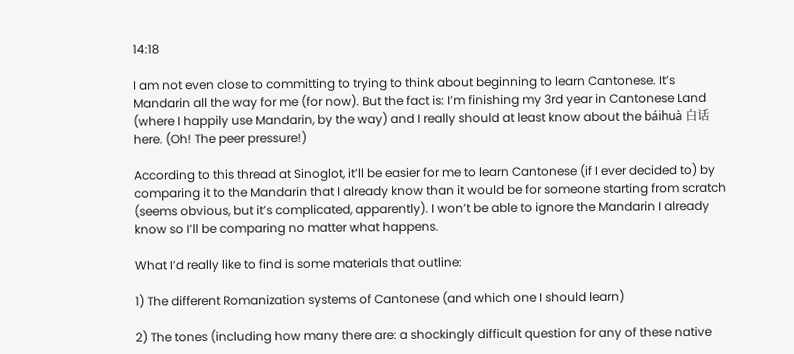14:18

I am not even close to committing to trying to think about beginning to learn Cantonese. It’s Mandarin all the way for me (for now). But the fact is: I’m finishing my 3rd year in Cantonese Land (where I happily use Mandarin, by the way) and I really should at least know about the báihuà 白话 here. (Oh! The peer pressure!)

According to this thread at Sinoglot, it’ll be easier for me to learn Cantonese (if I ever decided to) by comparing it to the Mandarin that I already know than it would be for someone starting from scratch (seems obvious, but it’s complicated, apparently). I won’t be able to ignore the Mandarin I already know so I’ll be comparing no matter what happens.

What I’d really like to find is some materials that outline:

1) The different Romanization systems of Cantonese (and which one I should learn)

2) The tones (including how many there are: a shockingly difficult question for any of these native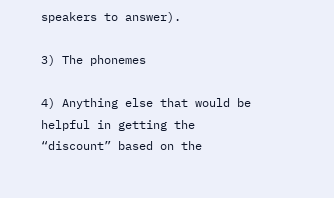speakers to answer).

3) The phonemes

4) Anything else that would be helpful in getting the “discount” based on the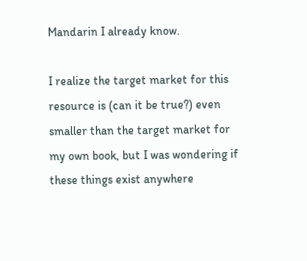Mandarin I already know.

I realize the target market for this resource is (can it be true?) even smaller than the target market for my own book, but I was wondering if these things exist anywhere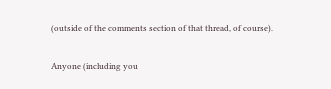(outside of the comments section of that thread, of course).

Anyone (including you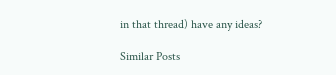in that thread) have any ideas?

Similar Posts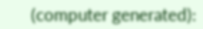(computer generated):